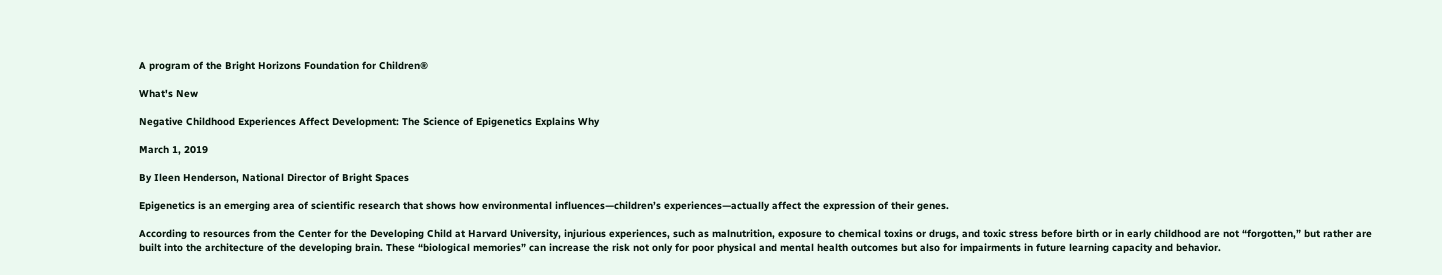A program of the Bright Horizons Foundation for Children®

What's New

Negative Childhood Experiences Affect Development: The Science of Epigenetics Explains Why

March 1, 2019

By Ileen Henderson, National Director of Bright Spaces

Epigenetics is an emerging area of scientific research that shows how environmental influences—children’s experiences—actually affect the expression of their genes.

According to resources from the Center for the Developing Child at Harvard University, injurious experiences, such as malnutrition, exposure to chemical toxins or drugs, and toxic stress before birth or in early childhood are not “forgotten,” but rather are built into the architecture of the developing brain. These “biological memories” can increase the risk not only for poor physical and mental health outcomes but also for impairments in future learning capacity and behavior.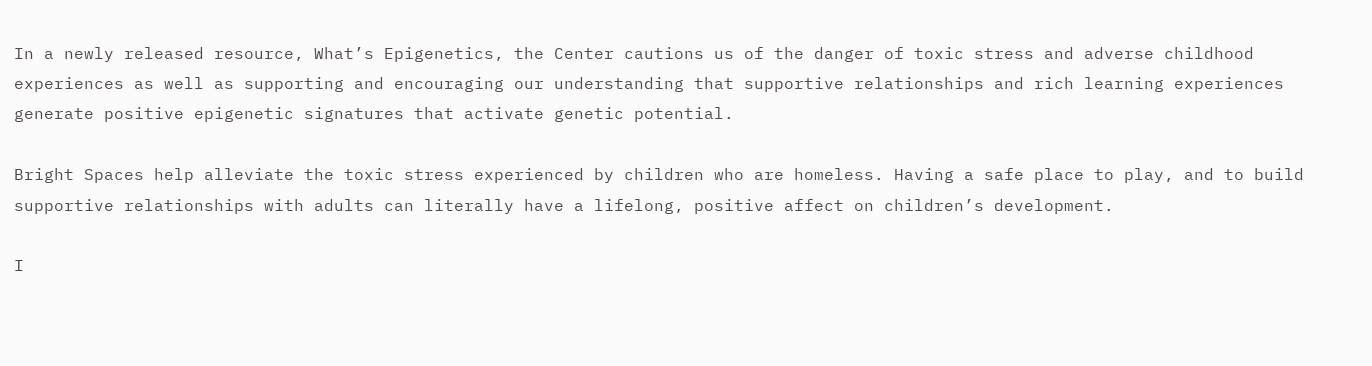In a newly released resource, What’s Epigenetics, the Center cautions us of the danger of toxic stress and adverse childhood experiences as well as supporting and encouraging our understanding that supportive relationships and rich learning experiences generate positive epigenetic signatures that activate genetic potential.

Bright Spaces help alleviate the toxic stress experienced by children who are homeless. Having a safe place to play, and to build supportive relationships with adults can literally have a lifelong, positive affect on children’s development.

I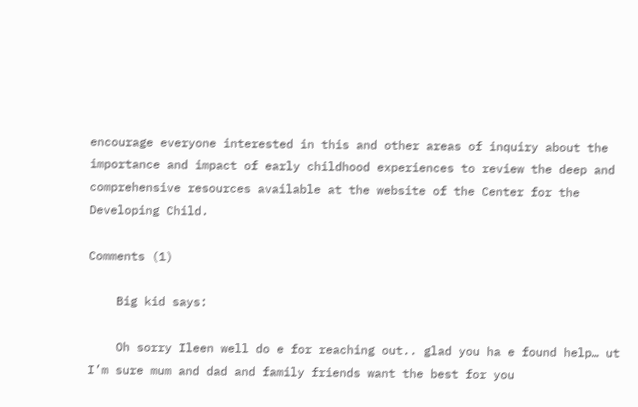encourage everyone interested in this and other areas of inquiry about the importance and impact of early childhood experiences to review the deep and comprehensive resources available at the website of the Center for the Developing Child.

Comments (1)

    Big kid says:

    Oh sorry Ileen well do e for reaching out.. glad you ha e found help… ut I’m sure mum and dad and family friends want the best for you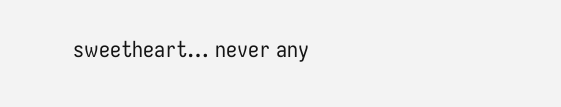sweetheart… never any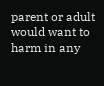parent or adult would want to harm in any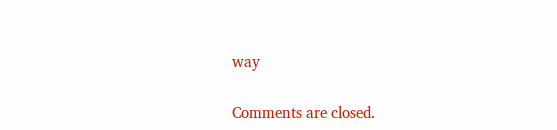way

Comments are closed.